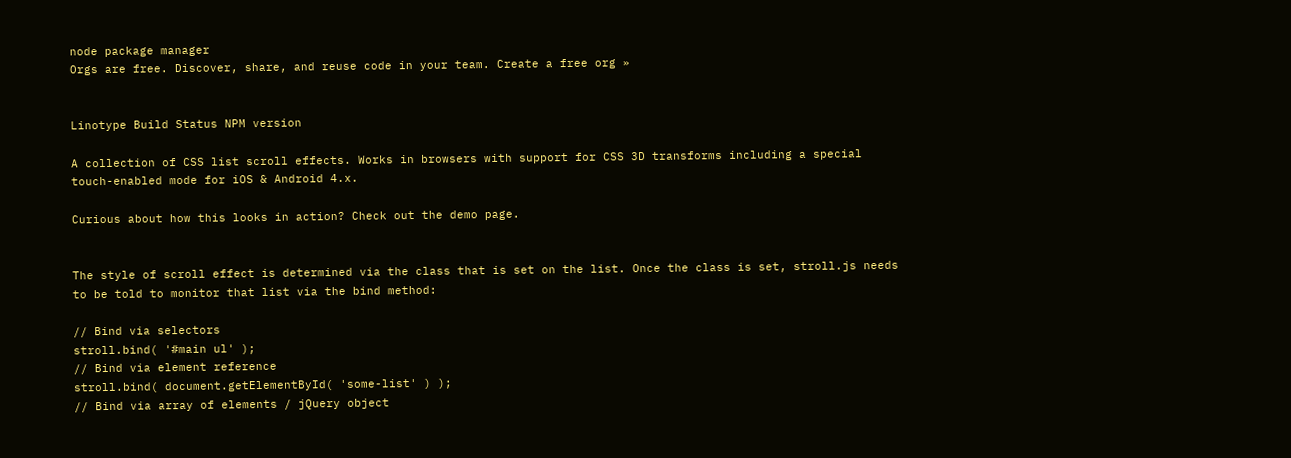node package manager
Orgs are free. Discover, share, and reuse code in your team. Create a free org »


Linotype Build Status NPM version

A collection of CSS list scroll effects. Works in browsers with support for CSS 3D transforms including a special touch-enabled mode for iOS & Android 4.x.

Curious about how this looks in action? Check out the demo page.


The style of scroll effect is determined via the class that is set on the list. Once the class is set, stroll.js needs to be told to monitor that list via the bind method:

// Bind via selectors
stroll.bind( '#main ul' );
// Bind via element reference
stroll.bind( document.getElementById( 'some-list' ) );
// Bind via array of elements / jQuery object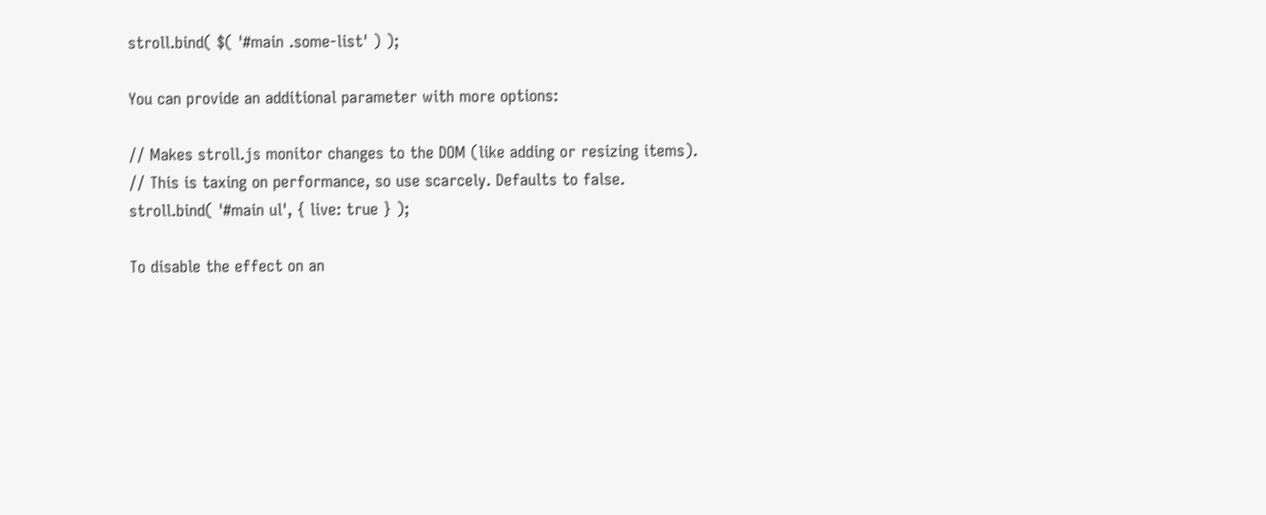stroll.bind( $( '#main .some-list' ) );

You can provide an additional parameter with more options:

// Makes stroll.js monitor changes to the DOM (like adding or resizing items).
// This is taxing on performance, so use scarcely. Defaults to false.
stroll.bind( '#main ul', { live: true } );

To disable the effect on an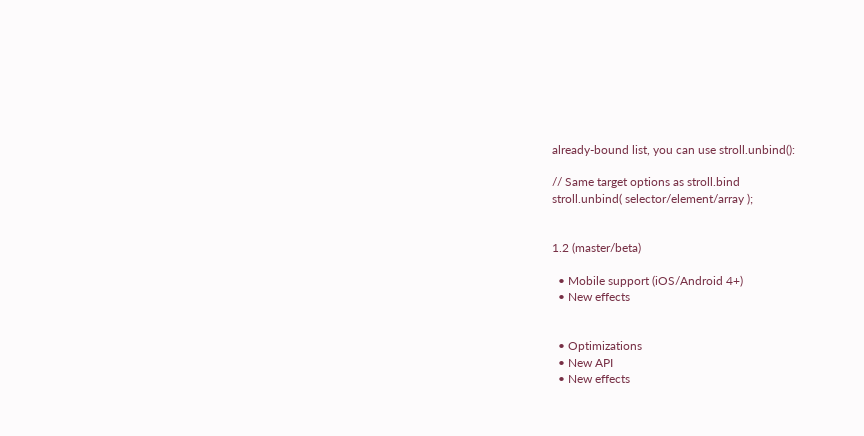already-bound list, you can use stroll.unbind():

// Same target options as stroll.bind
stroll.unbind( selector/element/array );


1.2 (master/beta)

  • Mobile support (iOS/Android 4+)
  • New effects


  • Optimizations
  • New API
  • New effects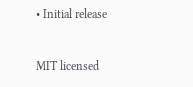• Initial release



MIT licensed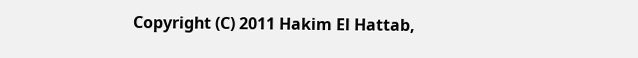Copyright (C) 2011 Hakim El Hattab,